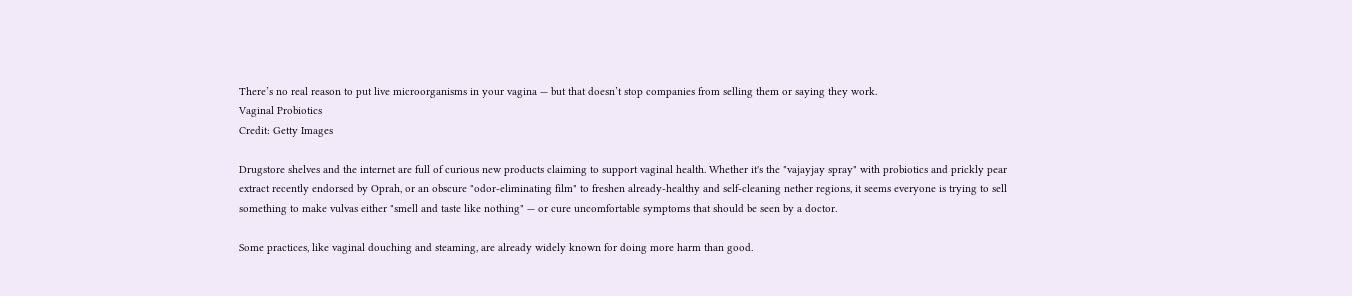There’s no real reason to put live microorganisms in your vagina — but that doesn’t stop companies from selling them or saying they work.
Vaginal Probiotics
Credit: Getty Images

Drugstore shelves and the internet are full of curious new products claiming to support vaginal health. Whether it's the "vajayjay spray" with probiotics and prickly pear extract recently endorsed by Oprah, or an obscure "odor-eliminating film" to freshen already-healthy and self-cleaning nether regions, it seems everyone is trying to sell something to make vulvas either "smell and taste like nothing" — or cure uncomfortable symptoms that should be seen by a doctor.

Some practices, like vaginal douching and steaming, are already widely known for doing more harm than good.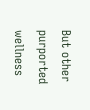But other purported wellness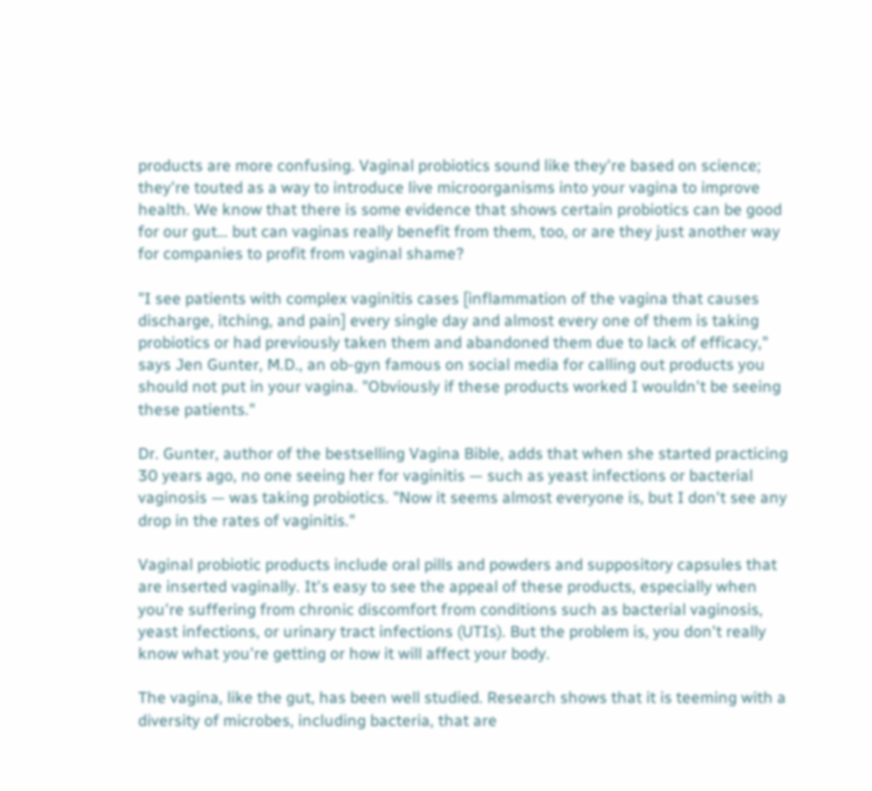products are more confusing. Vaginal probiotics sound like they're based on science; they're touted as a way to introduce live microorganisms into your vagina to improve health. We know that there is some evidence that shows certain probiotics can be good for our gut… but can vaginas really benefit from them, too, or are they just another way for companies to profit from vaginal shame?

"I see patients with complex vaginitis cases [inflammation of the vagina that causes discharge, itching, and pain] every single day and almost every one of them is taking probiotics or had previously taken them and abandoned them due to lack of efficacy," says Jen Gunter, M.D., an ob-gyn famous on social media for calling out products you should not put in your vagina. "Obviously if these products worked I wouldn't be seeing these patients."

Dr. Gunter, author of the bestselling Vagina Bible, adds that when she started practicing 30 years ago, no one seeing her for vaginitis — such as yeast infections or bacterial vaginosis — was taking probiotics. "Now it seems almost everyone is, but I don't see any drop in the rates of vaginitis."

Vaginal probiotic products include oral pills and powders and suppository capsules that are inserted vaginally. It's easy to see the appeal of these products, especially when you're suffering from chronic discomfort from conditions such as bacterial vaginosis, yeast infections, or urinary tract infections (UTIs). But the problem is, you don't really know what you're getting or how it will affect your body.

The vagina, like the gut, has been well studied. Research shows that it is teeming with a diversity of microbes, including bacteria, that are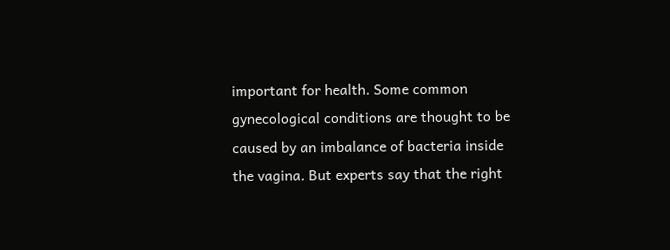important for health. Some common gynecological conditions are thought to be caused by an imbalance of bacteria inside the vagina. But experts say that the right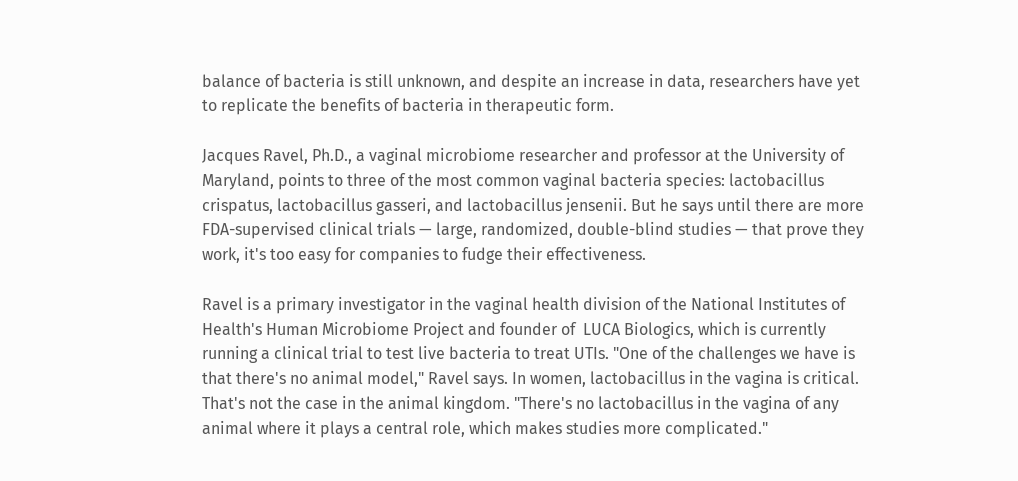balance of bacteria is still unknown, and despite an increase in data, researchers have yet to replicate the benefits of bacteria in therapeutic form.

Jacques Ravel, Ph.D., a vaginal microbiome researcher and professor at the University of Maryland, points to three of the most common vaginal bacteria species: lactobacillus crispatus, lactobacillus gasseri, and lactobacillus jensenii. But he says until there are more FDA-supervised clinical trials — large, randomized, double-blind studies — that prove they work, it's too easy for companies to fudge their effectiveness.

Ravel is a primary investigator in the vaginal health division of the National Institutes of Health's Human Microbiome Project and founder of  LUCA Biologics, which is currently running a clinical trial to test live bacteria to treat UTIs. "One of the challenges we have is that there's no animal model," Ravel says. In women, lactobacillus in the vagina is critical. That's not the case in the animal kingdom. "There's no lactobacillus in the vagina of any animal where it plays a central role, which makes studies more complicated."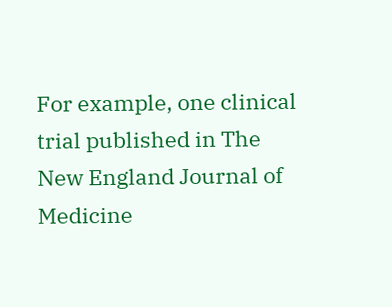For example, one clinical trial published in The New England Journal of Medicine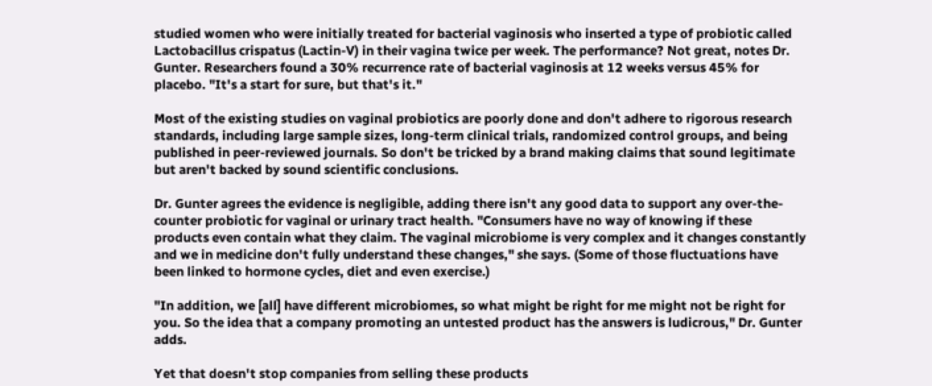studied women who were initially treated for bacterial vaginosis who inserted a type of probiotic called Lactobacillus crispatus (Lactin-V) in their vagina twice per week. The performance? Not great, notes Dr. Gunter. Researchers found a 30% recurrence rate of bacterial vaginosis at 12 weeks versus 45% for placebo. "It's a start for sure, but that's it."

Most of the existing studies on vaginal probiotics are poorly done and don't adhere to rigorous research standards, including large sample sizes, long-term clinical trials, randomized control groups, and being published in peer-reviewed journals. So don't be tricked by a brand making claims that sound legitimate but aren't backed by sound scientific conclusions.

Dr. Gunter agrees the evidence is negligible, adding there isn't any good data to support any over-the-counter probiotic for vaginal or urinary tract health. "Consumers have no way of knowing if these products even contain what they claim. The vaginal microbiome is very complex and it changes constantly and we in medicine don't fully understand these changes," she says. (Some of those fluctuations have been linked to hormone cycles, diet and even exercise.)

"In addition, we [all] have different microbiomes, so what might be right for me might not be right for you. So the idea that a company promoting an untested product has the answers is ludicrous," Dr. Gunter adds.

Yet that doesn't stop companies from selling these products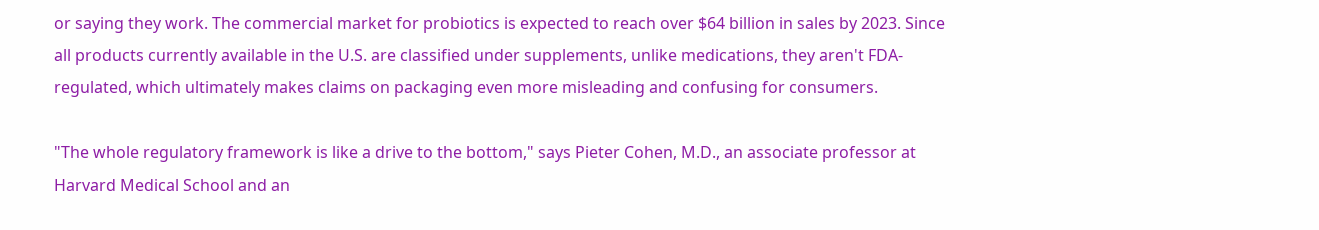or saying they work. The commercial market for probiotics is expected to reach over $64 billion in sales by 2023. Since all products currently available in the U.S. are classified under supplements, unlike medications, they aren't FDA-regulated, which ultimately makes claims on packaging even more misleading and confusing for consumers.

"The whole regulatory framework is like a drive to the bottom," says Pieter Cohen, M.D., an associate professor at Harvard Medical School and an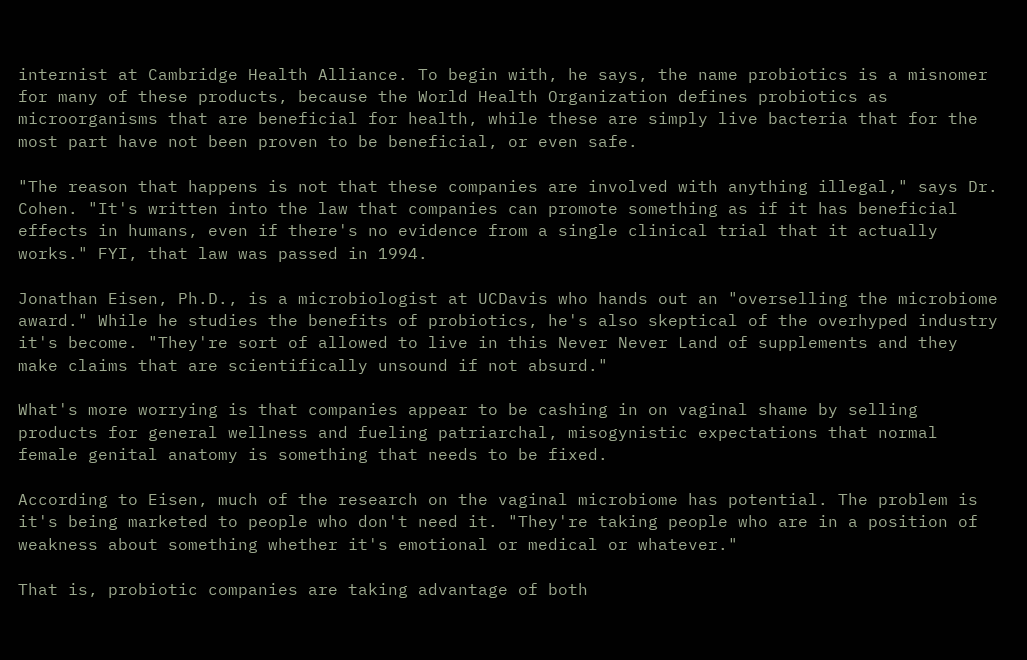internist at Cambridge Health Alliance. To begin with, he says, the name probiotics is a misnomer for many of these products, because the World Health Organization defines probiotics as microorganisms that are beneficial for health, while these are simply live bacteria that for the most part have not been proven to be beneficial, or even safe.

"The reason that happens is not that these companies are involved with anything illegal," says Dr. Cohen. "It's written into the law that companies can promote something as if it has beneficial effects in humans, even if there's no evidence from a single clinical trial that it actually works." FYI, that law was passed in 1994.

Jonathan Eisen, Ph.D., is a microbiologist at UCDavis who hands out an "overselling the microbiome award." While he studies the benefits of probiotics, he's also skeptical of the overhyped industry it's become. "They're sort of allowed to live in this Never Never Land of supplements and they make claims that are scientifically unsound if not absurd."

What's more worrying is that companies appear to be cashing in on vaginal shame by selling products for general wellness and fueling patriarchal, misogynistic expectations that normal female genital anatomy is something that needs to be fixed.

According to Eisen, much of the research on the vaginal microbiome has potential. The problem is it's being marketed to people who don't need it. "They're taking people who are in a position of weakness about something whether it's emotional or medical or whatever."

That is, probiotic companies are taking advantage of both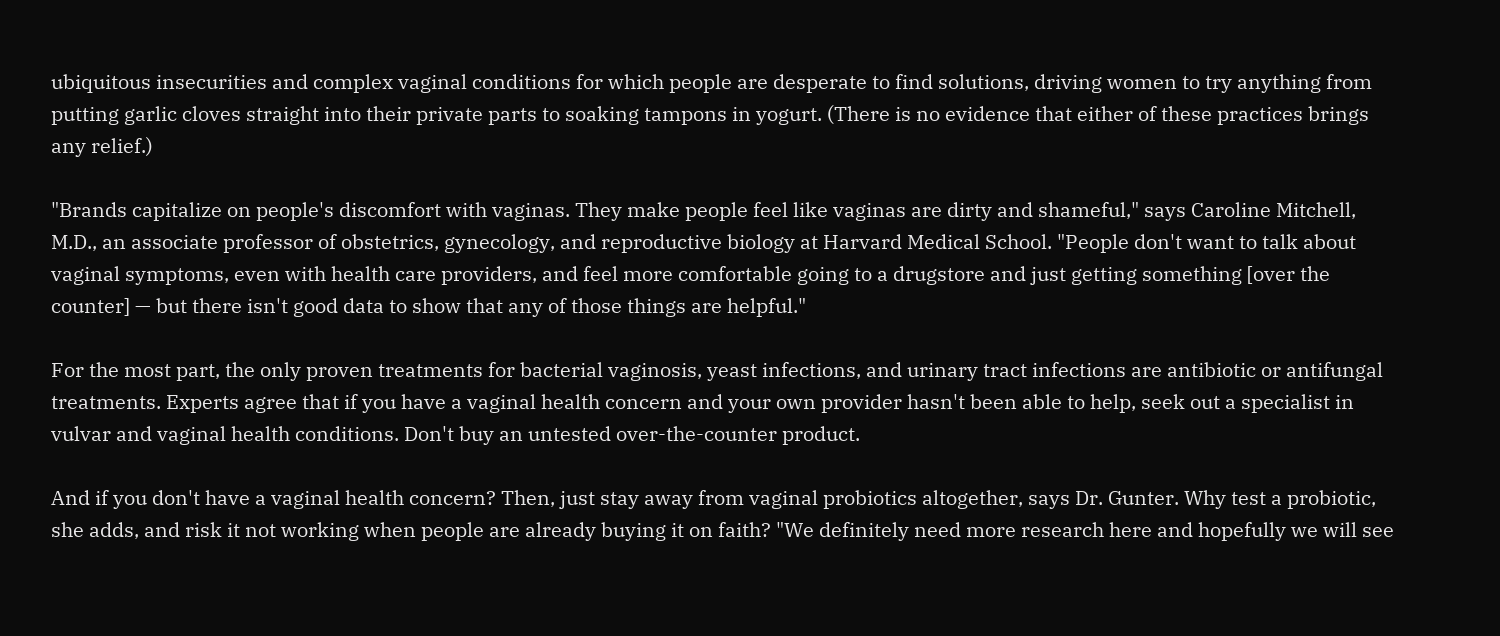ubiquitous insecurities and complex vaginal conditions for which people are desperate to find solutions, driving women to try anything from putting garlic cloves straight into their private parts to soaking tampons in yogurt. (There is no evidence that either of these practices brings any relief.)

"Brands capitalize on people's discomfort with vaginas. They make people feel like vaginas are dirty and shameful," says Caroline Mitchell, M.D., an associate professor of obstetrics, gynecology, and reproductive biology at Harvard Medical School. "People don't want to talk about vaginal symptoms, even with health care providers, and feel more comfortable going to a drugstore and just getting something [over the counter] — but there isn't good data to show that any of those things are helpful."

For the most part, the only proven treatments for bacterial vaginosis, yeast infections, and urinary tract infections are antibiotic or antifungal treatments. Experts agree that if you have a vaginal health concern and your own provider hasn't been able to help, seek out a specialist in vulvar and vaginal health conditions. Don't buy an untested over-the-counter product.

And if you don't have a vaginal health concern? Then, just stay away from vaginal probiotics altogether, says Dr. Gunter. Why test a probiotic, she adds, and risk it not working when people are already buying it on faith? "We definitely need more research here and hopefully we will see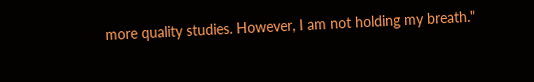more quality studies. However, I am not holding my breath."